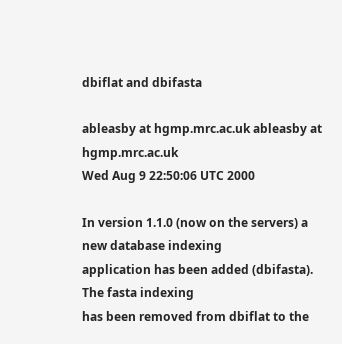dbiflat and dbifasta

ableasby at hgmp.mrc.ac.uk ableasby at hgmp.mrc.ac.uk
Wed Aug 9 22:50:06 UTC 2000

In version 1.1.0 (now on the servers) a new database indexing
application has been added (dbifasta). The fasta indexing
has been removed from dbiflat to the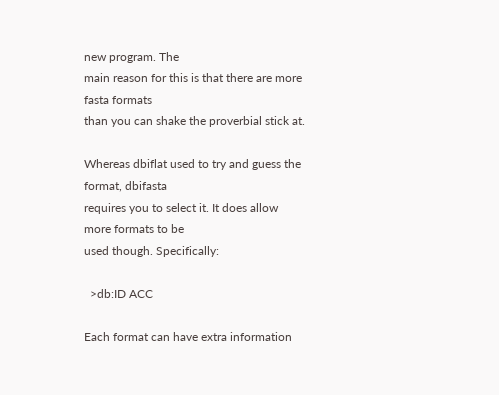new program. The
main reason for this is that there are more fasta formats
than you can shake the proverbial stick at.

Whereas dbiflat used to try and guess the format, dbifasta
requires you to select it. It does allow more formats to be
used though. Specifically:

  >db:ID ACC

Each format can have extra information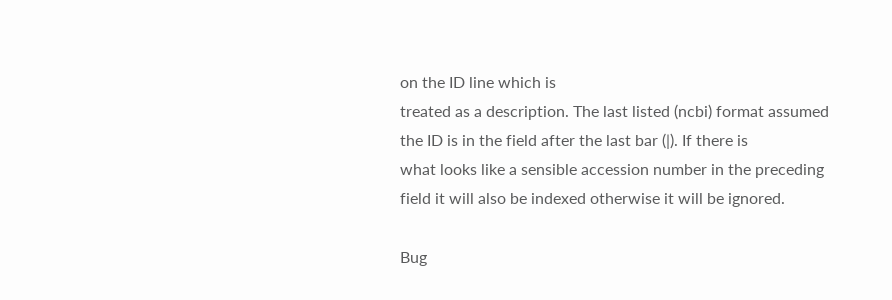on the ID line which is
treated as a description. The last listed (ncbi) format assumed
the ID is in the field after the last bar (|). If there is
what looks like a sensible accession number in the preceding
field it will also be indexed otherwise it will be ignored.

Bug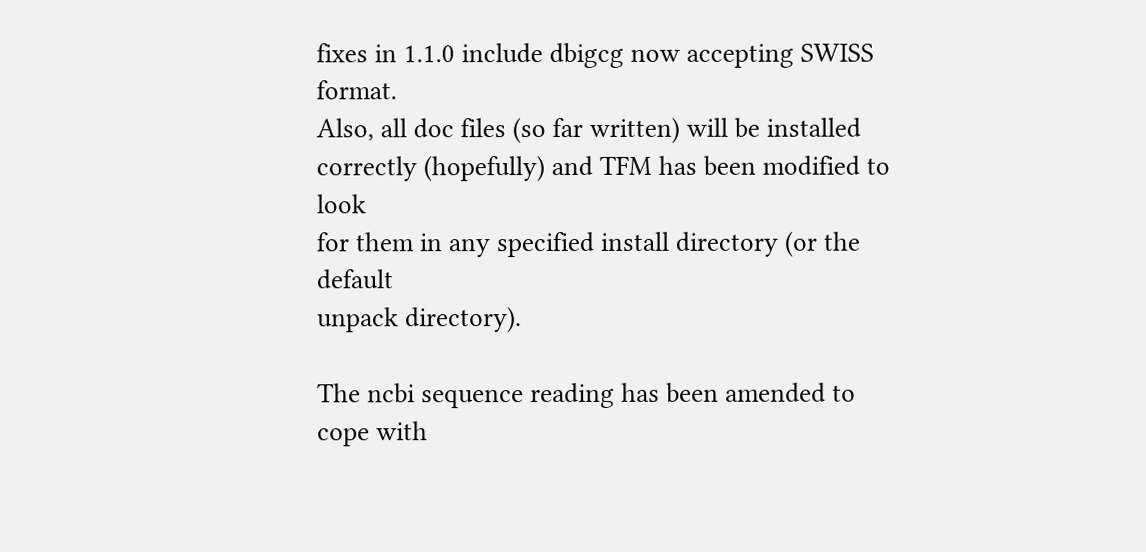fixes in 1.1.0 include dbigcg now accepting SWISS format.
Also, all doc files (so far written) will be installed
correctly (hopefully) and TFM has been modified to look
for them in any specified install directory (or the default
unpack directory).

The ncbi sequence reading has been amended to cope with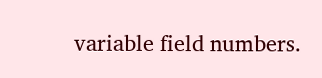variable field numbers.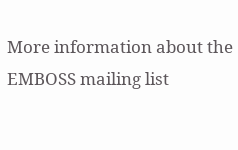More information about the EMBOSS mailing list